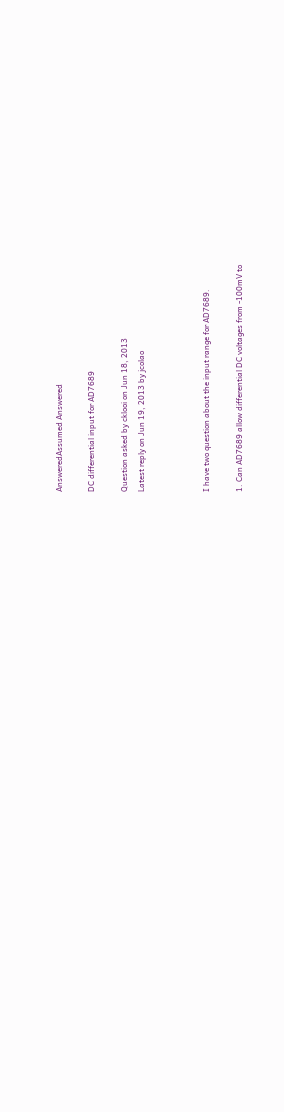AnsweredAssumed Answered

DC differential input for AD7689

Question asked by cklooi on Jun 18, 2013
Latest reply on Jun 19, 2013 by jcolao



I have two question about the input range for AD7689.

1. Can AD7689 allow differential DC voltages from -100mV to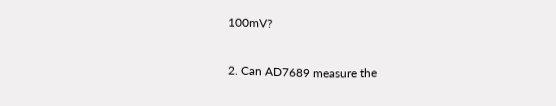100mV?

2. Can AD7689 measure the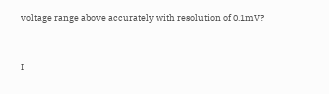voltage range above accurately with resolution of 0.1mV?


I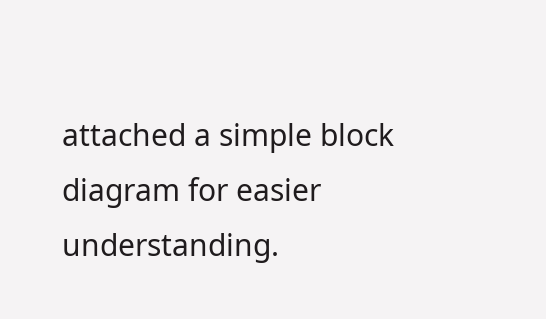attached a simple block diagram for easier understanding.